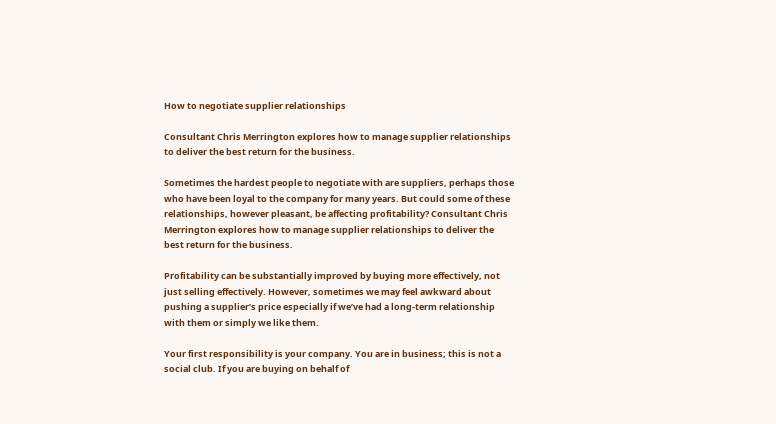How to negotiate supplier relationships

Consultant Chris Merrington explores how to manage supplier relationships to deliver the best return for the business.

Sometimes the hardest people to negotiate with are suppliers, perhaps those who have been loyal to the company for many years. But could some of these relationships, however pleasant, be affecting profitability? Consultant Chris Merrington explores how to manage supplier relationships to deliver the best return for the business.

Profitability can be substantially improved by buying more effectively, not just selling effectively. However, sometimes we may feel awkward about pushing a supplier’s price especially if we’ve had a long-term relationship with them or simply we like them.

Your first responsibility is your company. You are in business; this is not a social club. If you are buying on behalf of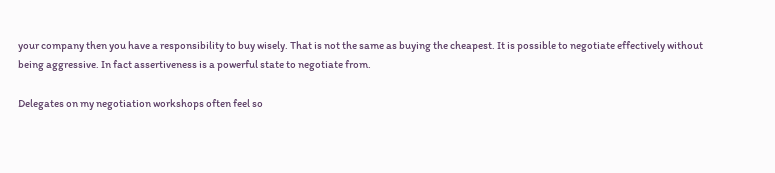your company then you have a responsibility to buy wisely. That is not the same as buying the cheapest. It is possible to negotiate effectively without being aggressive. In fact assertiveness is a powerful state to negotiate from.

Delegates on my negotiation workshops often feel so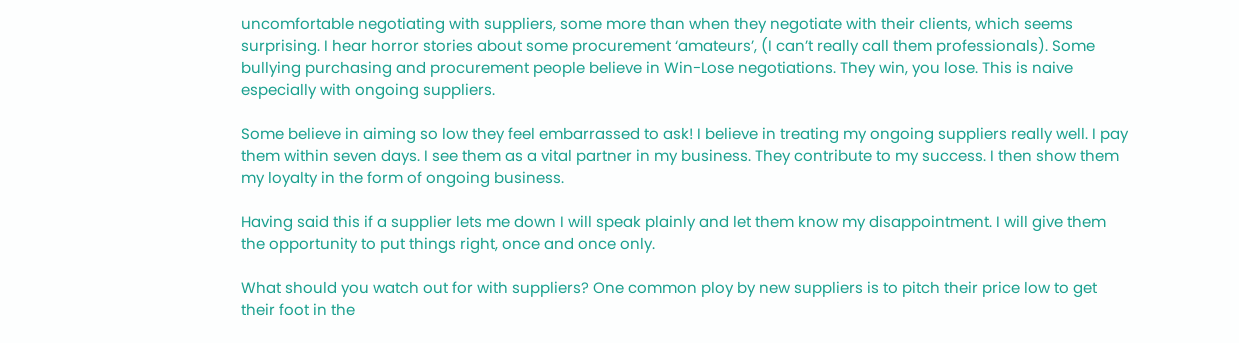uncomfortable negotiating with suppliers, some more than when they negotiate with their clients, which seems surprising. I hear horror stories about some procurement ‘amateurs’, (I can’t really call them professionals). Some bullying purchasing and procurement people believe in Win-Lose negotiations. They win, you lose. This is naive especially with ongoing suppliers.

Some believe in aiming so low they feel embarrassed to ask! I believe in treating my ongoing suppliers really well. I pay them within seven days. I see them as a vital partner in my business. They contribute to my success. I then show them my loyalty in the form of ongoing business.

Having said this if a supplier lets me down I will speak plainly and let them know my disappointment. I will give them the opportunity to put things right, once and once only.

What should you watch out for with suppliers? One common ploy by new suppliers is to pitch their price low to get their foot in the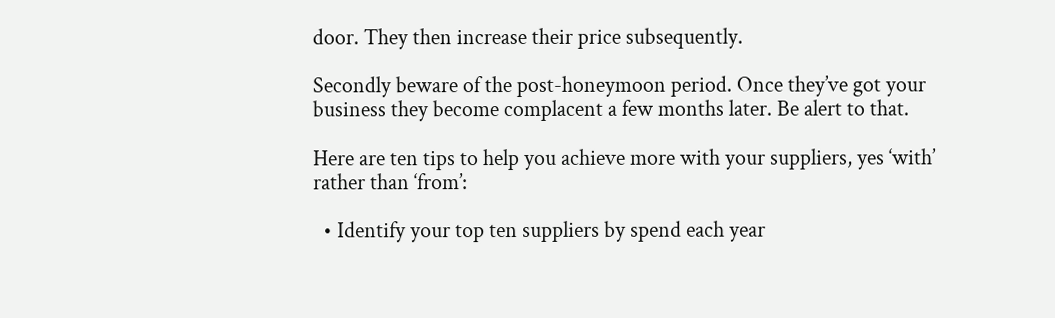door. They then increase their price subsequently.

Secondly beware of the post-honeymoon period. Once they’ve got your business they become complacent a few months later. Be alert to that.

Here are ten tips to help you achieve more with your suppliers, yes ‘with’ rather than ‘from’:

  • Identify your top ten suppliers by spend each year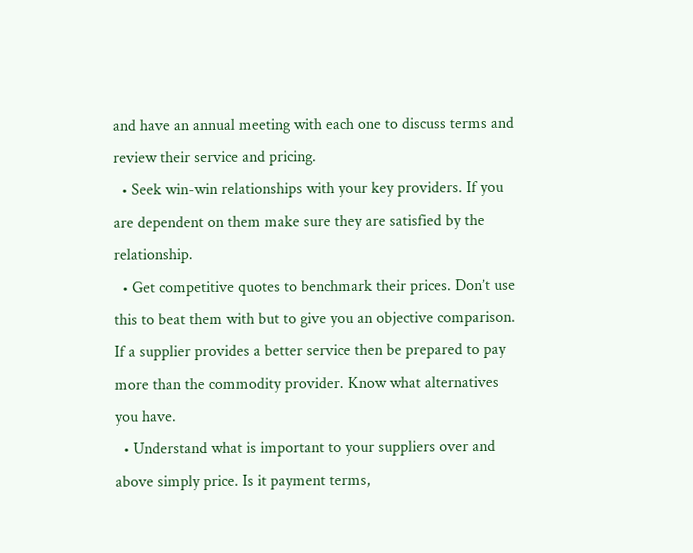and have an annual meeting with each one to discuss terms and review their service and pricing.
  • Seek win-win relationships with your key providers. If you are dependent on them make sure they are satisfied by the relationship.
  • Get competitive quotes to benchmark their prices. Don’t use this to beat them with but to give you an objective comparison. If a supplier provides a better service then be prepared to pay more than the commodity provider. Know what alternatives you have.
  • Understand what is important to your suppliers over and above simply price. Is it payment terms,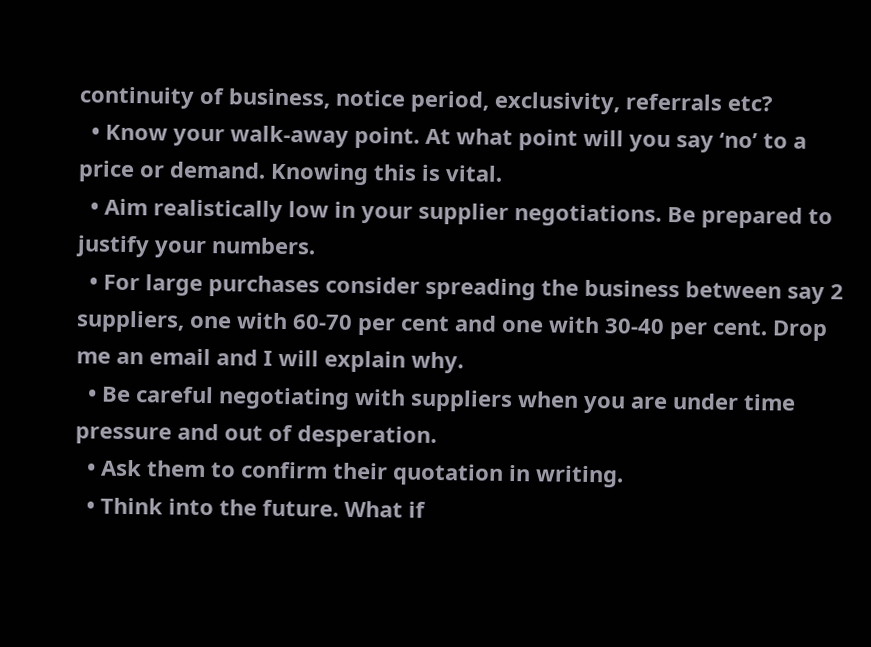continuity of business, notice period, exclusivity, referrals etc?
  • Know your walk-away point. At what point will you say ‘no’ to a price or demand. Knowing this is vital.
  • Aim realistically low in your supplier negotiations. Be prepared to justify your numbers.
  • For large purchases consider spreading the business between say 2 suppliers, one with 60-70 per cent and one with 30-40 per cent. Drop me an email and I will explain why.
  • Be careful negotiating with suppliers when you are under time pressure and out of desperation.
  • Ask them to confirm their quotation in writing.
  • Think into the future. What if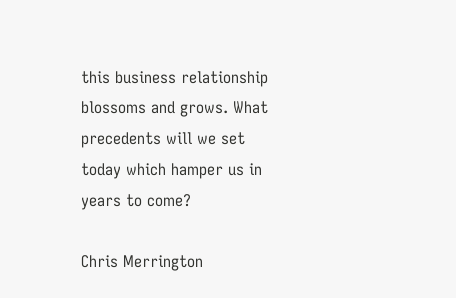this business relationship blossoms and grows. What precedents will we set today which hamper us in years to come?

Chris Merrington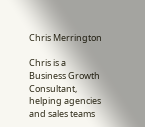Chris Merrington

Chris is a Business Growth Consultant, helping agencies and sales teams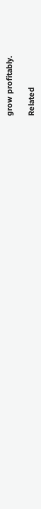grow profitably.

Related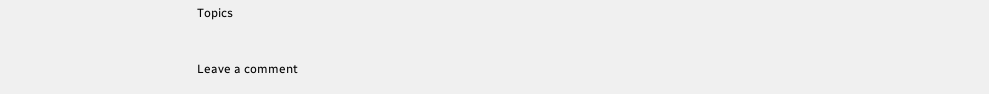Topics


Leave a comment